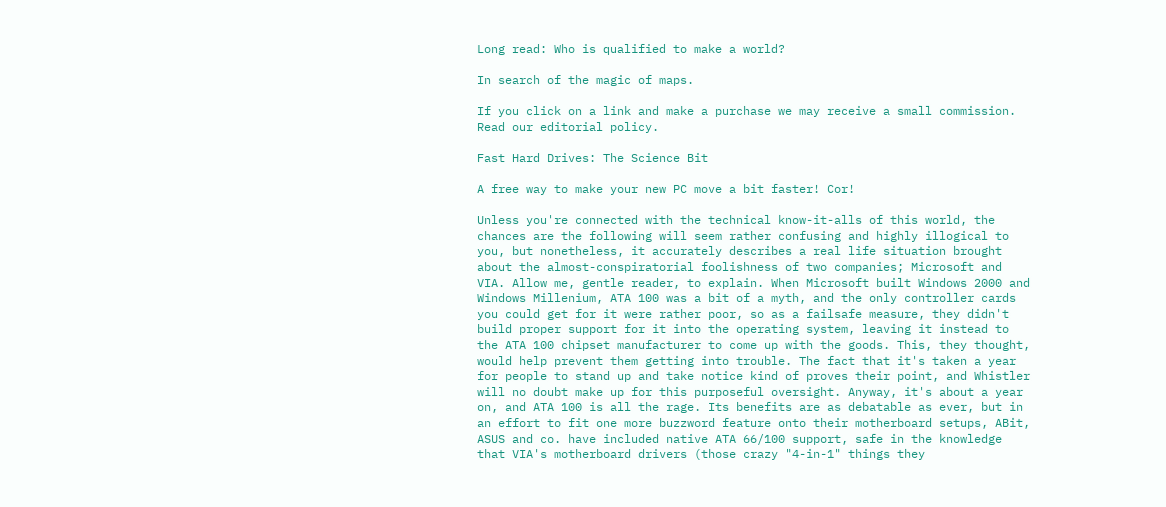Long read: Who is qualified to make a world?

In search of the magic of maps.

If you click on a link and make a purchase we may receive a small commission. Read our editorial policy.

Fast Hard Drives: The Science Bit

A free way to make your new PC move a bit faster! Cor!

Unless you're connected with the technical know-it-alls of this world, the chances are the following will seem rather confusing and highly illogical to you, but nonetheless, it accurately describes a real life situation brought about the almost-conspiratorial foolishness of two companies; Microsoft and VIA. Allow me, gentle reader, to explain. When Microsoft built Windows 2000 and Windows Millenium, ATA 100 was a bit of a myth, and the only controller cards you could get for it were rather poor, so as a failsafe measure, they didn't build proper support for it into the operating system, leaving it instead to the ATA 100 chipset manufacturer to come up with the goods. This, they thought, would help prevent them getting into trouble. The fact that it's taken a year for people to stand up and take notice kind of proves their point, and Whistler will no doubt make up for this purposeful oversight. Anyway, it's about a year on, and ATA 100 is all the rage. Its benefits are as debatable as ever, but in an effort to fit one more buzzword feature onto their motherboard setups, ABit, ASUS and co. have included native ATA 66/100 support, safe in the knowledge that VIA's motherboard drivers (those crazy "4-in-1" things they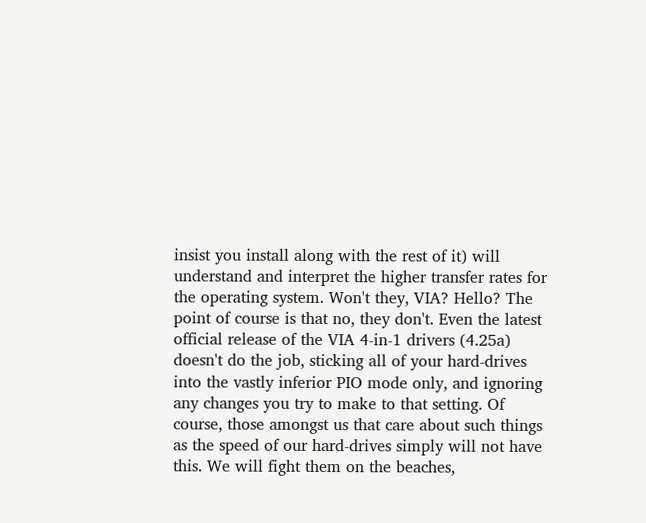insist you install along with the rest of it) will understand and interpret the higher transfer rates for the operating system. Won't they, VIA? Hello? The point of course is that no, they don't. Even the latest official release of the VIA 4-in-1 drivers (4.25a) doesn't do the job, sticking all of your hard-drives into the vastly inferior PIO mode only, and ignoring any changes you try to make to that setting. Of course, those amongst us that care about such things as the speed of our hard-drives simply will not have this. We will fight them on the beaches,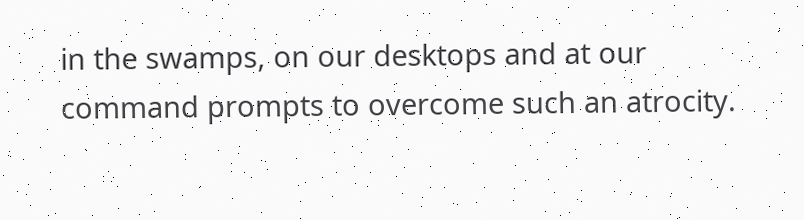in the swamps, on our desktops and at our command prompts to overcome such an atrocity.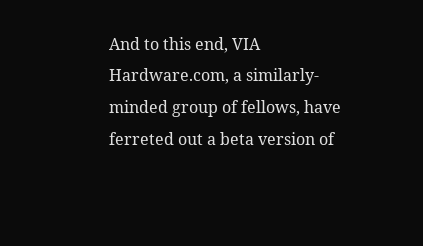And to this end, VIA Hardware.com, a similarly-minded group of fellows, have ferreted out a beta version of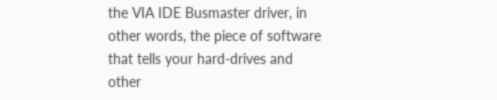the VIA IDE Busmaster driver, in other words, the piece of software that tells your hard-drives and other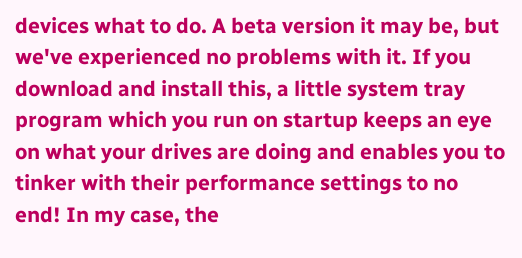devices what to do. A beta version it may be, but we've experienced no problems with it. If you download and install this, a little system tray program which you run on startup keeps an eye on what your drives are doing and enables you to tinker with their performance settings to no end! In my case, the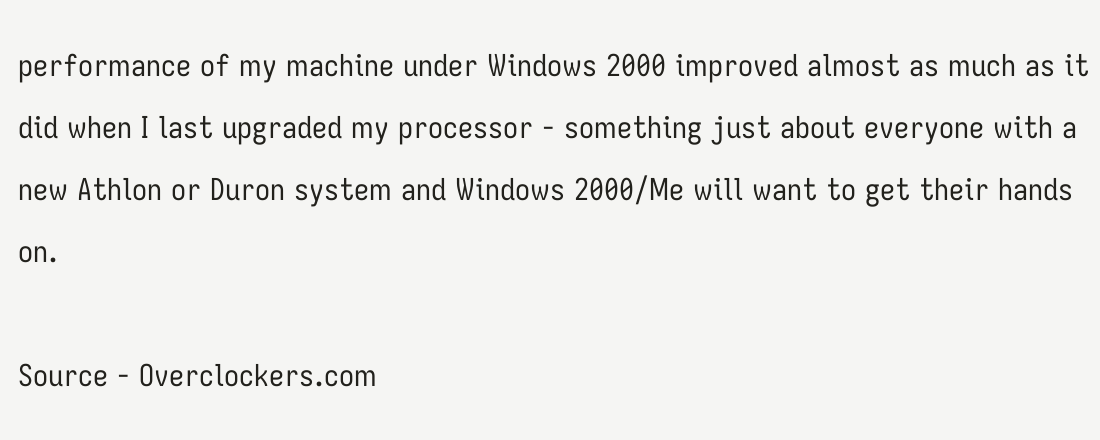performance of my machine under Windows 2000 improved almost as much as it did when I last upgraded my processor - something just about everyone with a new Athlon or Duron system and Windows 2000/Me will want to get their hands on.

Source - Overclockers.com